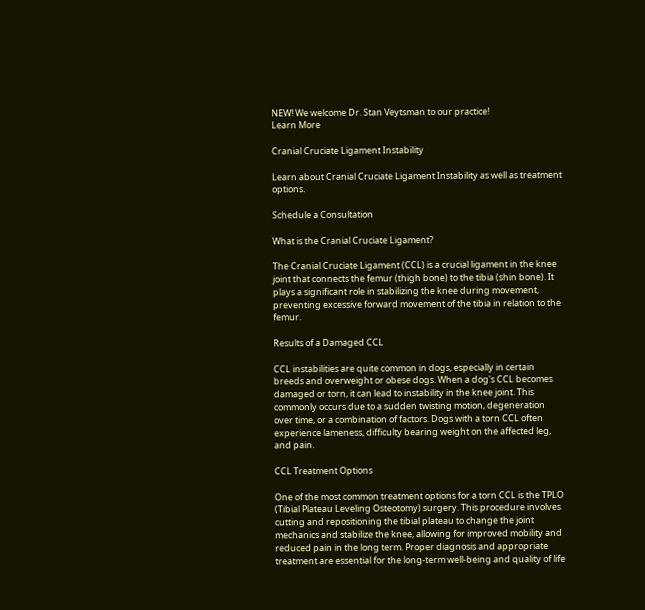NEW! We welcome Dr. Stan Veytsman to our practice!
Learn More

Cranial Cruciate Ligament Instability

Learn about Cranial Cruciate Ligament Instability as well as treatment options.

Schedule a Consultation

What is the Cranial Cruciate Ligament?

The Cranial Cruciate Ligament (CCL) is a crucial ligament in the knee joint that connects the femur (thigh bone) to the tibia (shin bone). It plays a significant role in stabilizing the knee during movement, preventing excessive forward movement of the tibia in relation to the femur.

Results of a Damaged CCL

CCL instabilities are quite common in dogs, especially in certain breeds and overweight or obese dogs. When a dog's CCL becomes damaged or torn, it can lead to instability in the knee joint. This commonly occurs due to a sudden twisting motion, degeneration over time, or a combination of factors. Dogs with a torn CCL often experience lameness, difficulty bearing weight on the affected leg, and pain.

CCL Treatment Options

One of the most common treatment options for a torn CCL is the TPLO (Tibial Plateau Leveling Osteotomy) surgery. This procedure involves cutting and repositioning the tibial plateau to change the joint mechanics and stabilize the knee, allowing for improved mobility and reduced pain in the long term. Proper diagnosis and appropriate treatment are essential for the long-term well-being and quality of life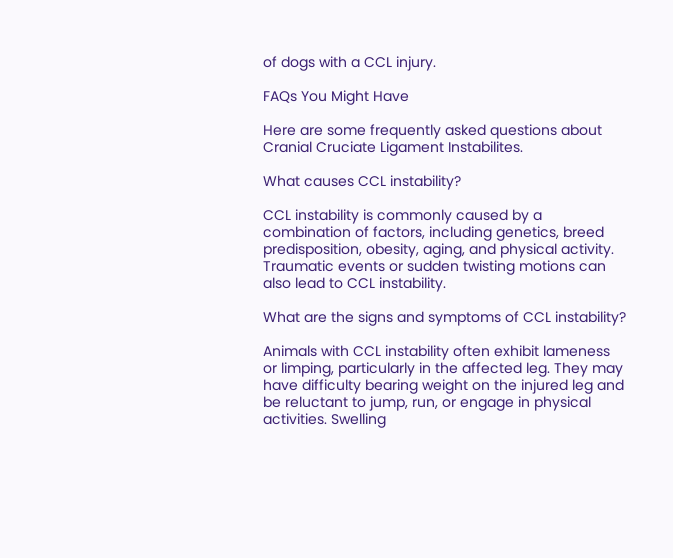of dogs with a CCL injury.

FAQs You Might Have

Here are some frequently asked questions about Cranial Cruciate Ligament Instabilites.

What causes CCL instability?

CCL instability is commonly caused by a combination of factors, including genetics, breed predisposition, obesity, aging, and physical activity. Traumatic events or sudden twisting motions can also lead to CCL instability.

What are the signs and symptoms of CCL instability?

Animals with CCL instability often exhibit lameness or limping, particularly in the affected leg. They may have difficulty bearing weight on the injured leg and be reluctant to jump, run, or engage in physical activities. Swelling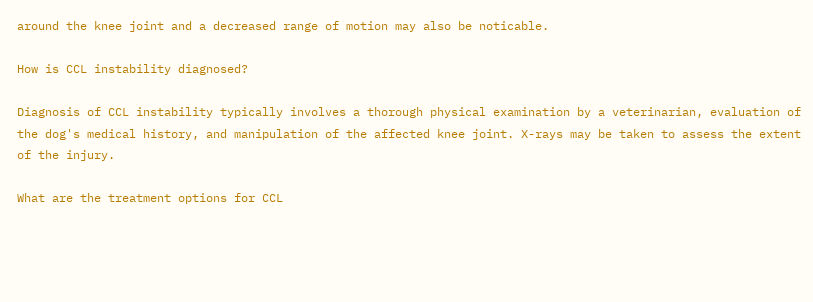around the knee joint and a decreased range of motion may also be noticable.

How is CCL instability diagnosed?

Diagnosis of CCL instability typically involves a thorough physical examination by a veterinarian, evaluation of the dog's medical history, and manipulation of the affected knee joint. X-rays may be taken to assess the extent of the injury.

What are the treatment options for CCL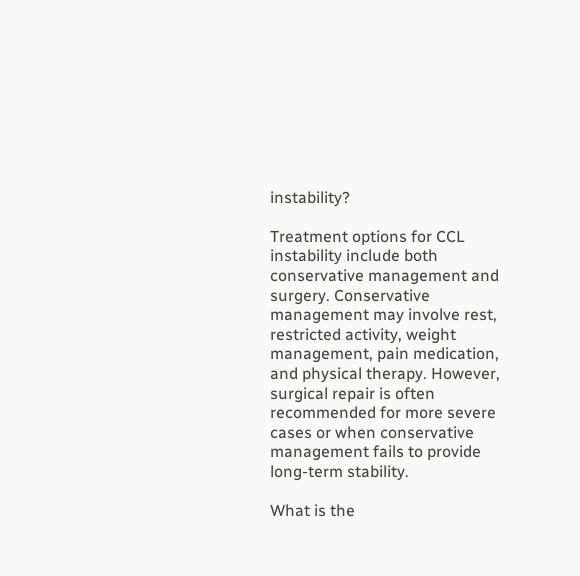instability?

Treatment options for CCL instability include both conservative management and surgery. Conservative management may involve rest, restricted activity, weight management, pain medication, and physical therapy. However, surgical repair is often recommended for more severe cases or when conservative management fails to provide long-term stability.

What is the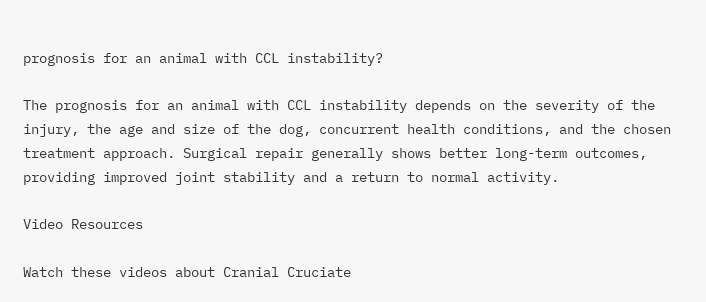prognosis for an animal with CCL instability?

The prognosis for an animal with CCL instability depends on the severity of the injury, the age and size of the dog, concurrent health conditions, and the chosen treatment approach. Surgical repair generally shows better long-term outcomes, providing improved joint stability and a return to normal activity.

Video Resources

Watch these videos about Cranial Cruciate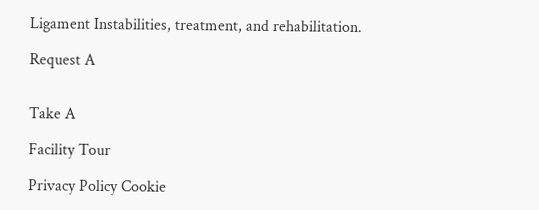Ligament Instabilities, treatment, and rehabilitation.

Request A


Take A

Facility Tour

Privacy Policy Cookie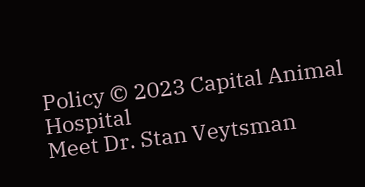Policy © 2023 Capital Animal Hospital
Meet Dr. Stan Veytsman